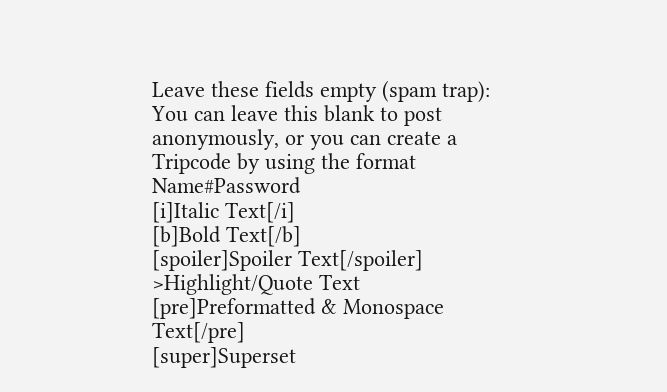Leave these fields empty (spam trap):
You can leave this blank to post anonymously, or you can create a Tripcode by using the format Name#Password
[i]Italic Text[/i]
[b]Bold Text[/b]
[spoiler]Spoiler Text[/spoiler]
>Highlight/Quote Text
[pre]Preformatted & Monospace Text[/pre]
[super]Superset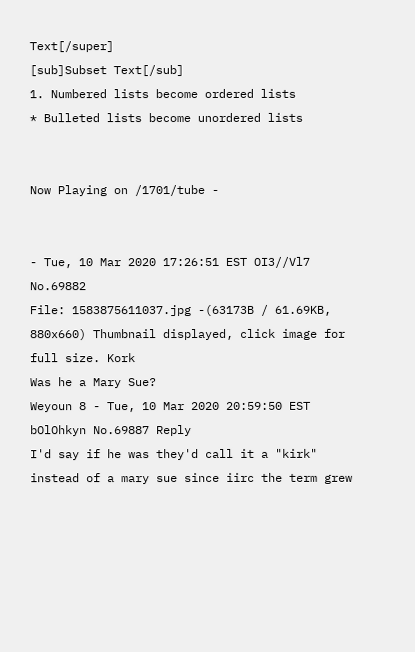Text[/super]
[sub]Subset Text[/sub]
1. Numbered lists become ordered lists
* Bulleted lists become unordered lists


Now Playing on /1701/tube -


- Tue, 10 Mar 2020 17:26:51 EST OI3//Vl7 No.69882
File: 1583875611037.jpg -(63173B / 61.69KB, 880x660) Thumbnail displayed, click image for full size. Kork
Was he a Mary Sue?
Weyoun 8 - Tue, 10 Mar 2020 20:59:50 EST bOlOhkyn No.69887 Reply
I'd say if he was they'd call it a "kirk" instead of a mary sue since iirc the term grew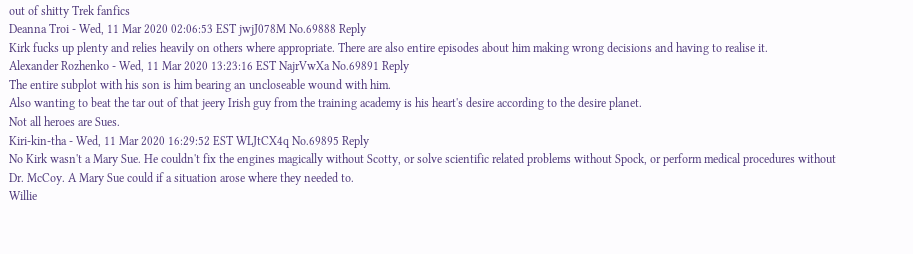out of shitty Trek fanfics
Deanna Troi - Wed, 11 Mar 2020 02:06:53 EST jwjJ078M No.69888 Reply
Kirk fucks up plenty and relies heavily on others where appropriate. There are also entire episodes about him making wrong decisions and having to realise it.
Alexander Rozhenko - Wed, 11 Mar 2020 13:23:16 EST NajrVwXa No.69891 Reply
The entire subplot with his son is him bearing an uncloseable wound with him.
Also wanting to beat the tar out of that jeery Irish guy from the training academy is his heart's desire according to the desire planet.
Not all heroes are Sues.
Kiri-kin-tha - Wed, 11 Mar 2020 16:29:52 EST WLJtCX4q No.69895 Reply
No Kirk wasn't a Mary Sue. He couldn't fix the engines magically without Scotty, or solve scientific related problems without Spock, or perform medical procedures without Dr. McCoy. A Mary Sue could if a situation arose where they needed to.
Willie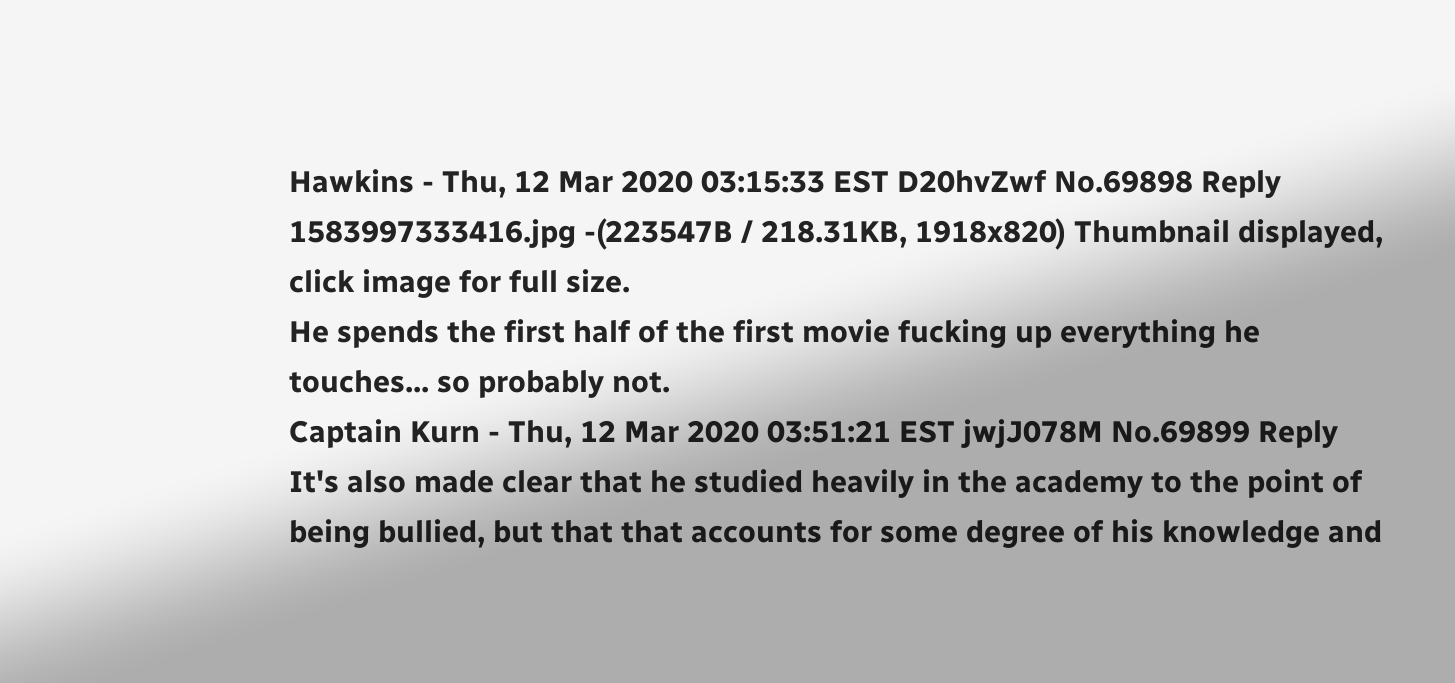Hawkins - Thu, 12 Mar 2020 03:15:33 EST D20hvZwf No.69898 Reply
1583997333416.jpg -(223547B / 218.31KB, 1918x820) Thumbnail displayed, click image for full size.
He spends the first half of the first movie fucking up everything he touches... so probably not.
Captain Kurn - Thu, 12 Mar 2020 03:51:21 EST jwjJ078M No.69899 Reply
It's also made clear that he studied heavily in the academy to the point of being bullied, but that that accounts for some degree of his knowledge and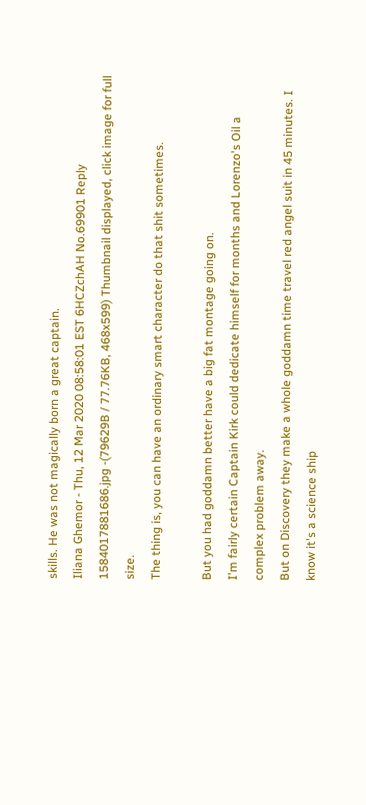skills. He was not magically born a great captain.
Iliana Ghemor - Thu, 12 Mar 2020 08:58:01 EST 6HCZchAH No.69901 Reply
1584017881686.jpg -(79629B / 77.76KB, 468x599) Thumbnail displayed, click image for full size.
The thing is, you can have an ordinary smart character do that shit sometimes.

But you had goddamn better have a big fat montage going on.
I'm fairly certain Captain Kirk could dedicate himself for months and Lorenzo's Oil a complex problem away.
But on Discovery they make a whole goddamn time travel red angel suit in 45 minutes. I know it's a science ship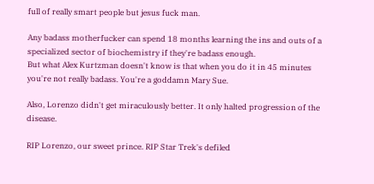full of really smart people but jesus fuck man.

Any badass motherfucker can spend 18 months learning the ins and outs of a specialized sector of biochemistry if they're badass enough.
But what Alex Kurtzman doesn't know is that when you do it in 45 minutes you're not really badass. You're a goddamn Mary Sue.

Also, Lorenzo didn't get miraculously better. It only halted progression of the disease.

RIP Lorenzo, our sweet prince. RIP Star Trek's defiled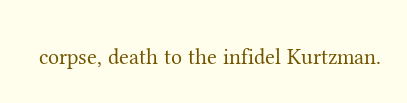corpse, death to the infidel Kurtzman.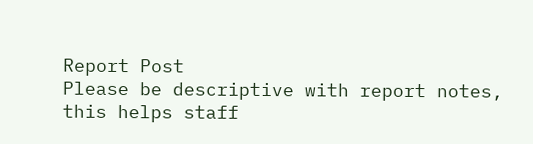Report Post
Please be descriptive with report notes,
this helps staff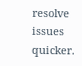resolve issues quicker.